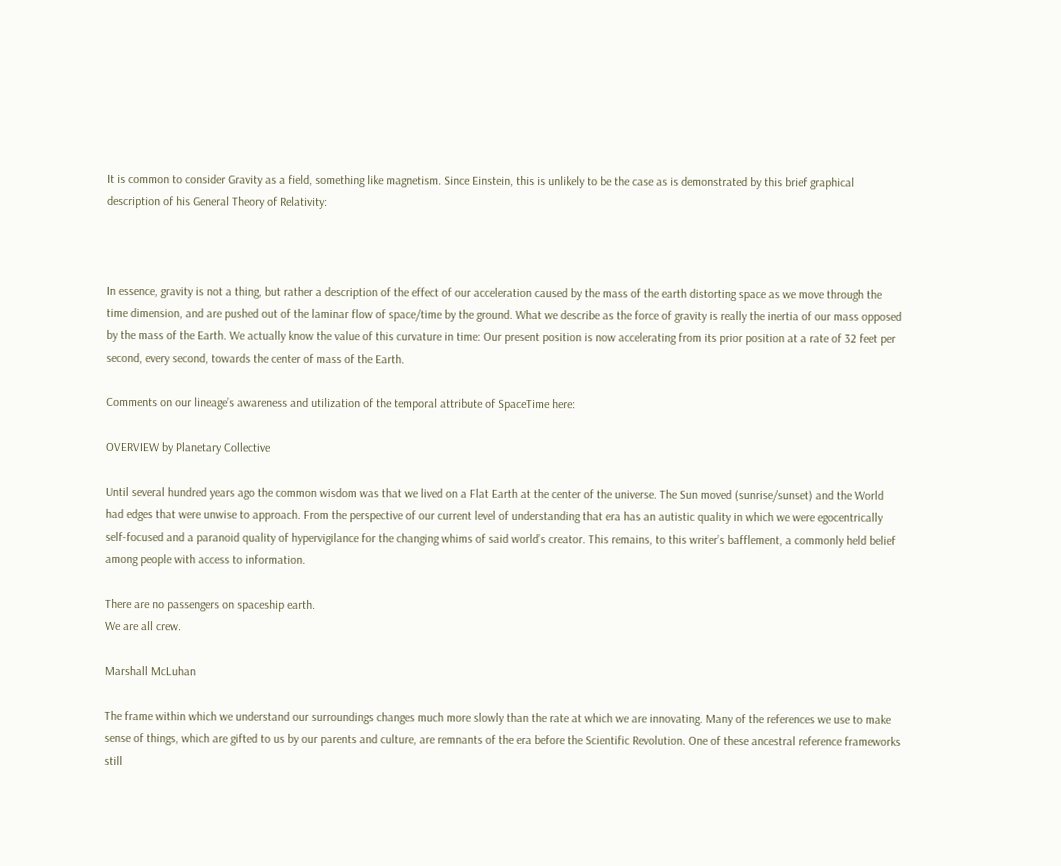It is common to consider Gravity as a field, something like magnetism. Since Einstein, this is unlikely to be the case as is demonstrated by this brief graphical description of his General Theory of Relativity:



In essence, gravity is not a thing, but rather a description of the effect of our acceleration caused by the mass of the earth distorting space as we move through the time dimension, and are pushed out of the laminar flow of space/time by the ground. What we describe as the force of gravity is really the inertia of our mass opposed by the mass of the Earth. We actually know the value of this curvature in time: Our present position is now accelerating from its prior position at a rate of 32 feet per second, every second, towards the center of mass of the Earth.

Comments on our lineage’s awareness and utilization of the temporal attribute of SpaceTime here:

OVERVIEW by Planetary Collective

Until several hundred years ago the common wisdom was that we lived on a Flat Earth at the center of the universe. The Sun moved (sunrise/sunset) and the World had edges that were unwise to approach. From the perspective of our current level of understanding that era has an autistic quality in which we were egocentrically self-focused and a paranoid quality of hypervigilance for the changing whims of said world’s creator. This remains, to this writer’s bafflement, a commonly held belief among people with access to information.

There are no passengers on spaceship earth.
We are all crew.

Marshall McLuhan

The frame within which we understand our surroundings changes much more slowly than the rate at which we are innovating. Many of the references we use to make sense of things, which are gifted to us by our parents and culture, are remnants of the era before the Scientific Revolution. One of these ancestral reference frameworks still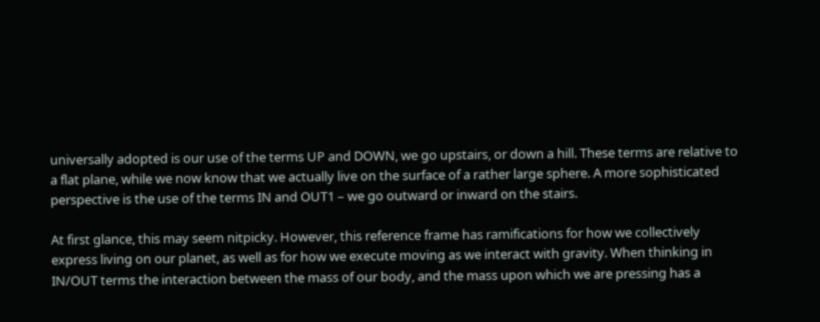universally adopted is our use of the terms UP and DOWN, we go upstairs, or down a hill. These terms are relative to a flat plane, while we now know that we actually live on the surface of a rather large sphere. A more sophisticated perspective is the use of the terms IN and OUT1 – we go outward or inward on the stairs.

At first glance, this may seem nitpicky. However, this reference frame has ramifications for how we collectively express living on our planet, as well as for how we execute moving as we interact with gravity. When thinking in IN/OUT terms the interaction between the mass of our body, and the mass upon which we are pressing has a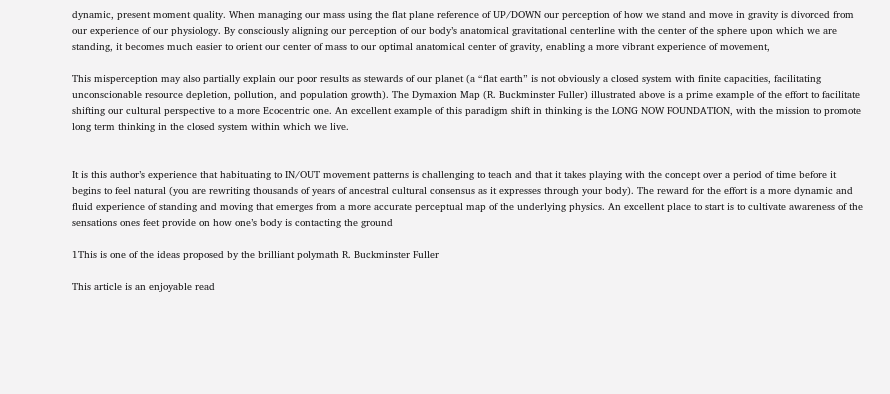dynamic, present moment quality. When managing our mass using the flat plane reference of UP/DOWN our perception of how we stand and move in gravity is divorced from our experience of our physiology. By consciously aligning our perception of our body’s anatomical gravitational centerline with the center of the sphere upon which we are standing, it becomes much easier to orient our center of mass to our optimal anatomical center of gravity, enabling a more vibrant experience of movement,

This misperception may also partially explain our poor results as stewards of our planet (a “flat earth” is not obviously a closed system with finite capacities, facilitating unconscionable resource depletion, pollution, and population growth). The Dymaxion Map (R. Buckminster Fuller) illustrated above is a prime example of the effort to facilitate shifting our cultural perspective to a more Ecocentric one. An excellent example of this paradigm shift in thinking is the LONG NOW FOUNDATION, with the mission to promote long term thinking in the closed system within which we live.


It is this author’s experience that habituating to IN/OUT movement patterns is challenging to teach and that it takes playing with the concept over a period of time before it begins to feel natural (you are rewriting thousands of years of ancestral cultural consensus as it expresses through your body). The reward for the effort is a more dynamic and fluid experience of standing and moving that emerges from a more accurate perceptual map of the underlying physics. An excellent place to start is to cultivate awareness of the sensations ones feet provide on how one’s body is contacting the ground

1This is one of the ideas proposed by the brilliant polymath R. Buckminster Fuller

This article is an enjoyable read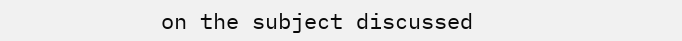on the subject discussed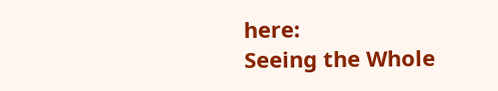here:
Seeing the Whole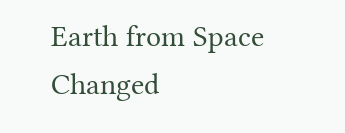Earth from Space Changed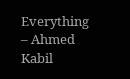Everything – Ahmed Kabil